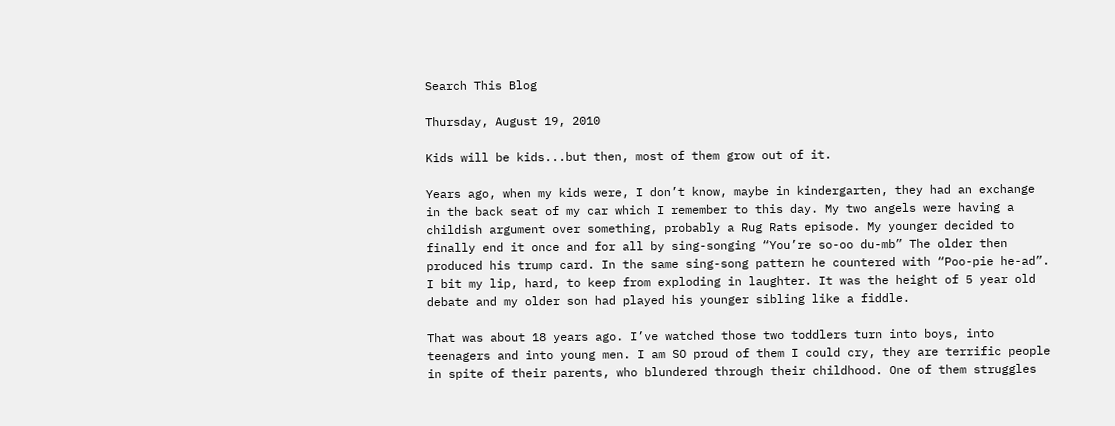Search This Blog

Thursday, August 19, 2010

Kids will be kids...but then, most of them grow out of it.

Years ago, when my kids were, I don’t know, maybe in kindergarten, they had an exchange in the back seat of my car which I remember to this day. My two angels were having a childish argument over something, probably a Rug Rats episode. My younger decided to finally end it once and for all by sing-songing “You’re so-oo du-mb” The older then produced his trump card. In the same sing-song pattern he countered with “Poo-pie he-ad”. I bit my lip, hard, to keep from exploding in laughter. It was the height of 5 year old debate and my older son had played his younger sibling like a fiddle.

That was about 18 years ago. I’ve watched those two toddlers turn into boys, into teenagers and into young men. I am SO proud of them I could cry, they are terrific people in spite of their parents, who blundered through their childhood. One of them struggles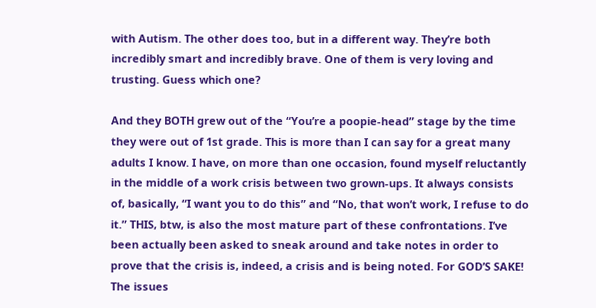with Autism. The other does too, but in a different way. They’re both incredibly smart and incredibly brave. One of them is very loving and trusting. Guess which one?

And they BOTH grew out of the “You’re a poopie-head” stage by the time they were out of 1st grade. This is more than I can say for a great many adults I know. I have, on more than one occasion, found myself reluctantly in the middle of a work crisis between two grown-ups. It always consists of, basically, “I want you to do this” and “No, that won’t work, I refuse to do it.” THIS, btw, is also the most mature part of these confrontations. I’ve been actually been asked to sneak around and take notes in order to prove that the crisis is, indeed, a crisis and is being noted. For GOD’S SAKE! The issues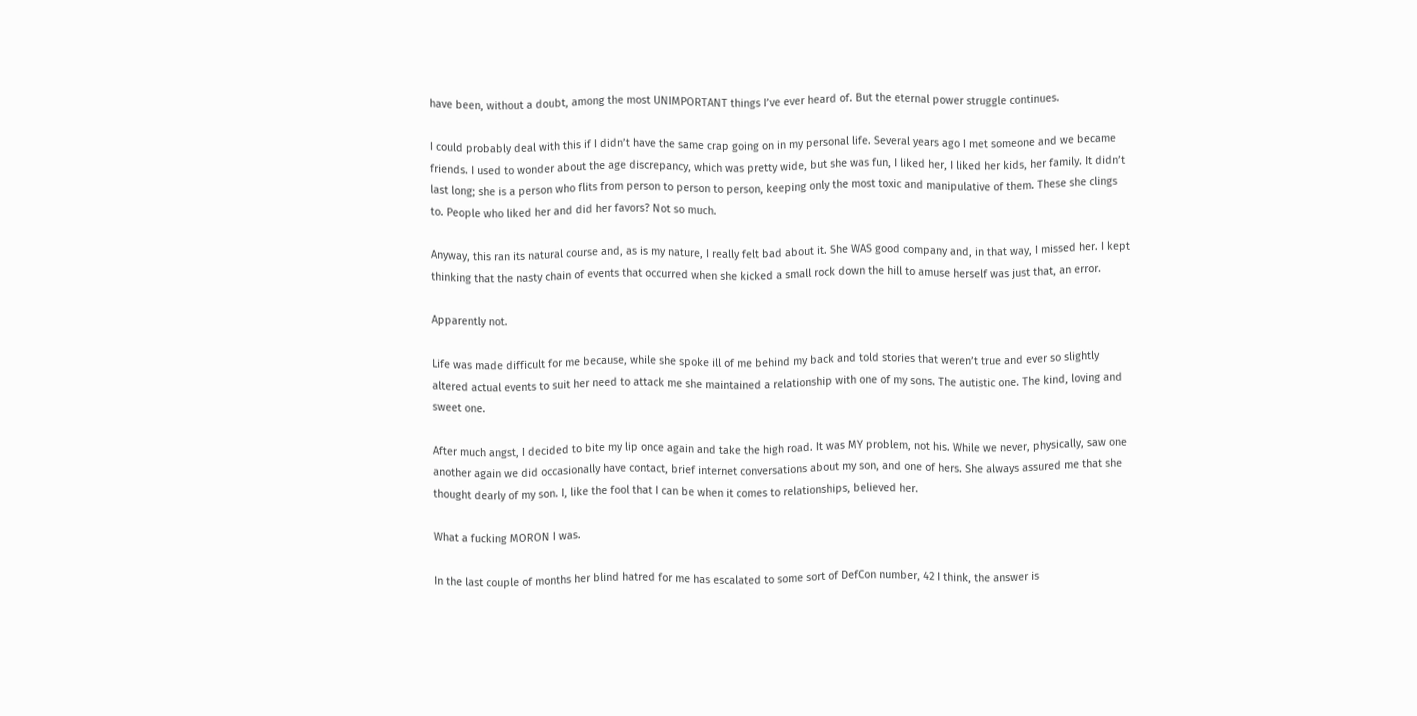have been, without a doubt, among the most UNIMPORTANT things I’ve ever heard of. But the eternal power struggle continues.

I could probably deal with this if I didn’t have the same crap going on in my personal life. Several years ago I met someone and we became friends. I used to wonder about the age discrepancy, which was pretty wide, but she was fun, I liked her, I liked her kids, her family. It didn’t last long; she is a person who flits from person to person to person, keeping only the most toxic and manipulative of them. These she clings to. People who liked her and did her favors? Not so much.

Anyway, this ran its natural course and, as is my nature, I really felt bad about it. She WAS good company and, in that way, I missed her. I kept thinking that the nasty chain of events that occurred when she kicked a small rock down the hill to amuse herself was just that, an error.

Apparently not.

Life was made difficult for me because, while she spoke ill of me behind my back and told stories that weren’t true and ever so slightly altered actual events to suit her need to attack me she maintained a relationship with one of my sons. The autistic one. The kind, loving and sweet one.

After much angst, I decided to bite my lip once again and take the high road. It was MY problem, not his. While we never, physically, saw one another again we did occasionally have contact, brief internet conversations about my son, and one of hers. She always assured me that she thought dearly of my son. I, like the fool that I can be when it comes to relationships, believed her.

What a fucking MORON I was.

In the last couple of months her blind hatred for me has escalated to some sort of DefCon number, 42 I think, the answer is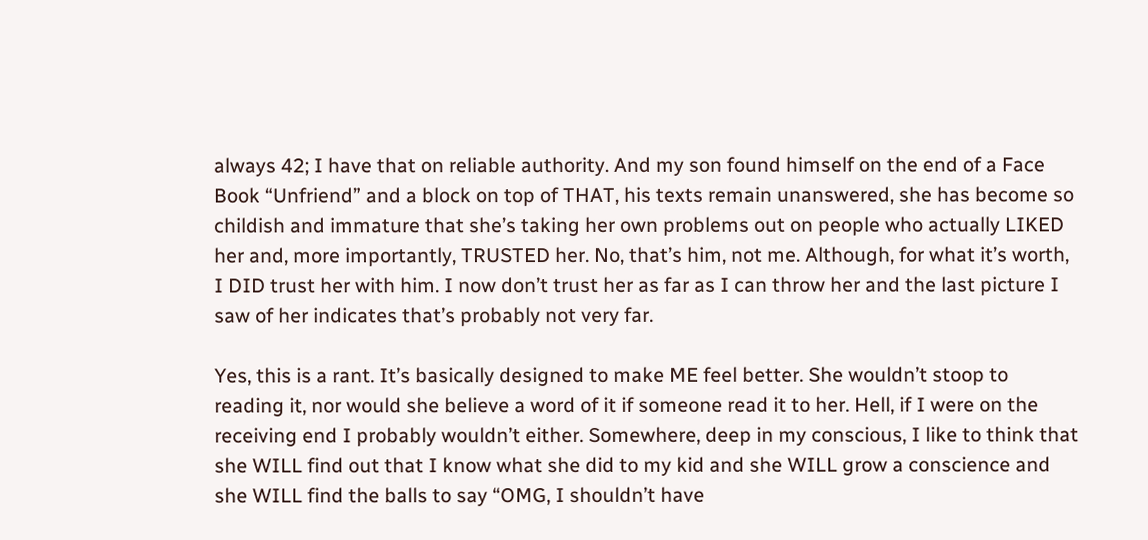always 42; I have that on reliable authority. And my son found himself on the end of a Face Book “Unfriend” and a block on top of THAT, his texts remain unanswered, she has become so childish and immature that she’s taking her own problems out on people who actually LIKED her and, more importantly, TRUSTED her. No, that’s him, not me. Although, for what it’s worth, I DID trust her with him. I now don’t trust her as far as I can throw her and the last picture I saw of her indicates that’s probably not very far.

Yes, this is a rant. It’s basically designed to make ME feel better. She wouldn’t stoop to reading it, nor would she believe a word of it if someone read it to her. Hell, if I were on the receiving end I probably wouldn’t either. Somewhere, deep in my conscious, I like to think that she WILL find out that I know what she did to my kid and she WILL grow a conscience and she WILL find the balls to say “OMG, I shouldn’t have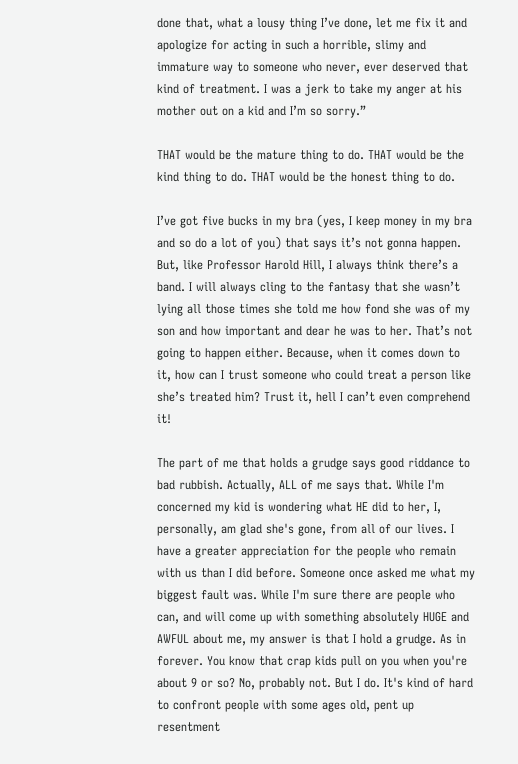done that, what a lousy thing I’ve done, let me fix it and apologize for acting in such a horrible, slimy and immature way to someone who never, ever deserved that kind of treatment. I was a jerk to take my anger at his mother out on a kid and I’m so sorry.”

THAT would be the mature thing to do. THAT would be the kind thing to do. THAT would be the honest thing to do.

I’ve got five bucks in my bra (yes, I keep money in my bra and so do a lot of you) that says it’s not gonna happen. But, like Professor Harold Hill, I always think there’s a band. I will always cling to the fantasy that she wasn’t lying all those times she told me how fond she was of my son and how important and dear he was to her. That’s not going to happen either. Because, when it comes down to it, how can I trust someone who could treat a person like she’s treated him? Trust it, hell I can’t even comprehend it!

The part of me that holds a grudge says good riddance to bad rubbish. Actually, ALL of me says that. While I'm concerned my kid is wondering what HE did to her, I, personally, am glad she's gone, from all of our lives. I have a greater appreciation for the people who remain with us than I did before. Someone once asked me what my biggest fault was. While I'm sure there are people who can, and will come up with something absolutely HUGE and AWFUL about me, my answer is that I hold a grudge. As in forever. You know that crap kids pull on you when you're about 9 or so? No, probably not. But I do. It's kind of hard to confront people with some ages old, pent up resentment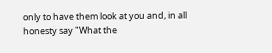only to have them look at you and, in all honesty say "What the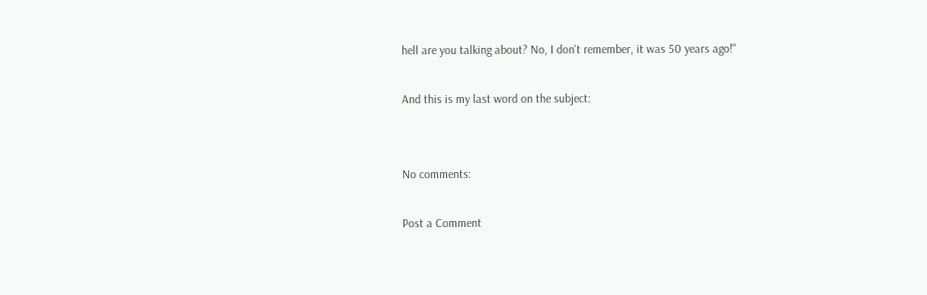hell are you talking about? No, I don't remember, it was 50 years ago!"

And this is my last word on the subject:


No comments:

Post a Comment